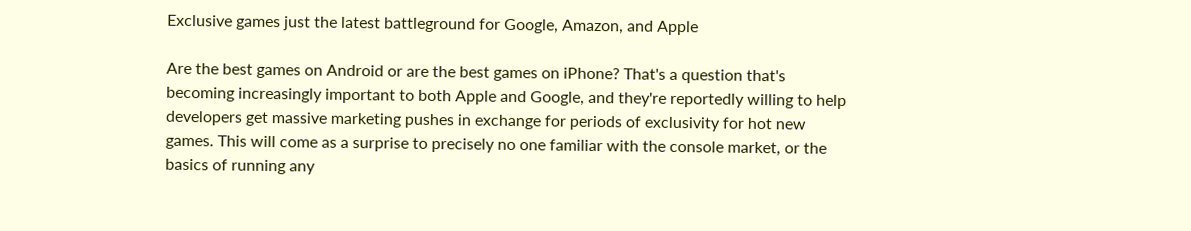Exclusive games just the latest battleground for Google, Amazon, and Apple

Are the best games on Android or are the best games on iPhone? That's a question that's becoming increasingly important to both Apple and Google, and they're reportedly willing to help developers get massive marketing pushes in exchange for periods of exclusivity for hot new games. This will come as a surprise to precisely no one familiar with the console market, or the basics of running any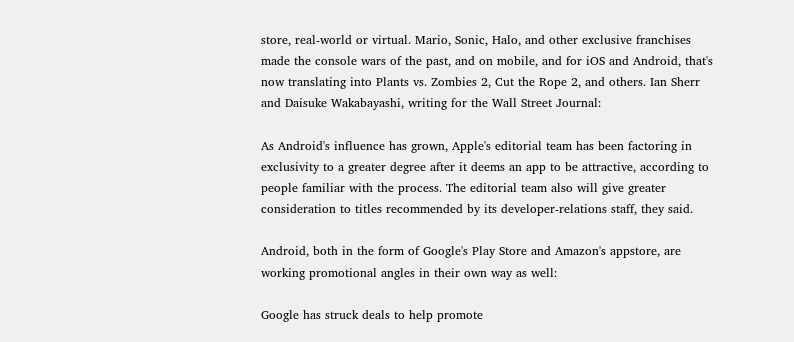store, real-world or virtual. Mario, Sonic, Halo, and other exclusive franchises made the console wars of the past, and on mobile, and for iOS and Android, that's now translating into Plants vs. Zombies 2, Cut the Rope 2, and others. Ian Sherr and Daisuke Wakabayashi, writing for the Wall Street Journal:

As Android's influence has grown, Apple's editorial team has been factoring in exclusivity to a greater degree after it deems an app to be attractive, according to people familiar with the process. The editorial team also will give greater consideration to titles recommended by its developer-relations staff, they said.

Android, both in the form of Google's Play Store and Amazon's appstore, are working promotional angles in their own way as well:

Google has struck deals to help promote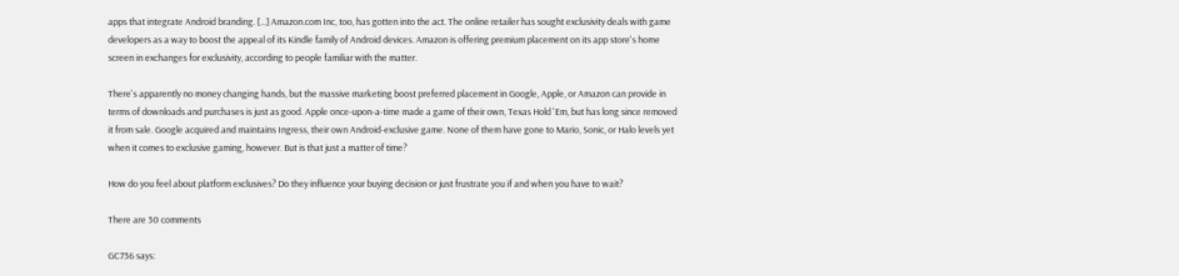apps that integrate Android branding. [...] Amazon.com Inc, too, has gotten into the act. The online retailer has sought exclusivity deals with game developers as a way to boost the appeal of its Kindle family of Android devices. Amazon is offering premium placement on its app store's home screen in exchanges for exclusivity, according to people familiar with the matter.

There's apparently no money changing hands, but the massive marketing boost preferred placement in Google, Apple, or Amazon can provide in terms of downloads and purchases is just as good. Apple once-upon-a-time made a game of their own, Texas Hold 'Em, but has long since removed it from sale. Google acquired and maintains Ingress, their own Android-exclusive game. None of them have gone to Mario, Sonic, or Halo levels yet when it comes to exclusive gaming, however. But is that just a matter of time?

How do you feel about platform exclusives? Do they influence your buying decision or just frustrate you if and when you have to wait?

There are 30 comments

GC736 says: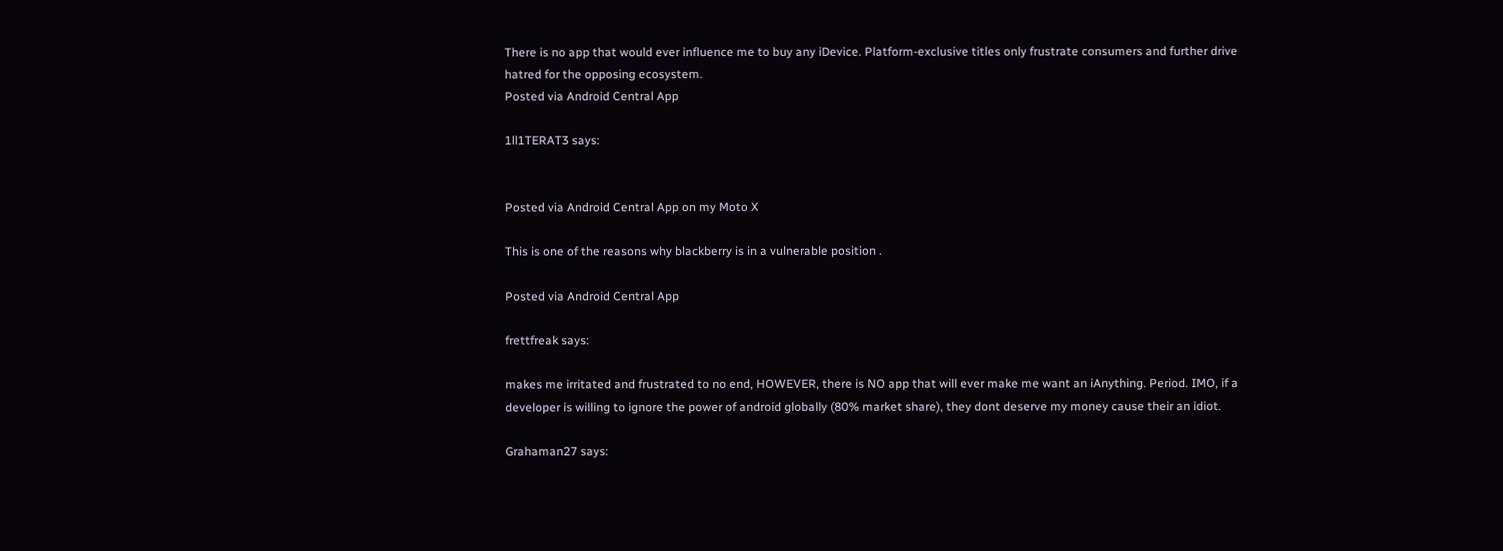There is no app that would ever influence me to buy any iDevice. Platform-exclusive titles only frustrate consumers and further drive hatred for the opposing ecosystem.
Posted via Android Central App

1ll1TERAT3 says:


Posted via Android Central App on my Moto X

This is one of the reasons why blackberry is in a vulnerable position .

Posted via Android Central App

frettfreak says:

makes me irritated and frustrated to no end, HOWEVER, there is NO app that will ever make me want an iAnything. Period. IMO, if a developer is willing to ignore the power of android globally (80% market share), they dont deserve my money cause their an idiot.

Grahaman27 says: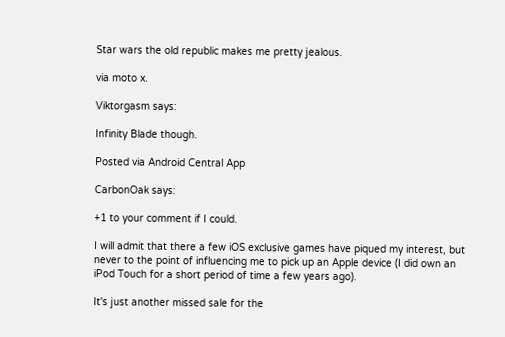Star wars the old republic makes me pretty jealous.

via moto x.

Viktorgasm says:

Infinity Blade though.

Posted via Android Central App

CarbonOak says:

+1 to your comment if I could.

I will admit that there a few iOS exclusive games have piqued my interest, but never to the point of influencing me to pick up an Apple device (I did own an iPod Touch for a short period of time a few years ago).

It's just another missed sale for the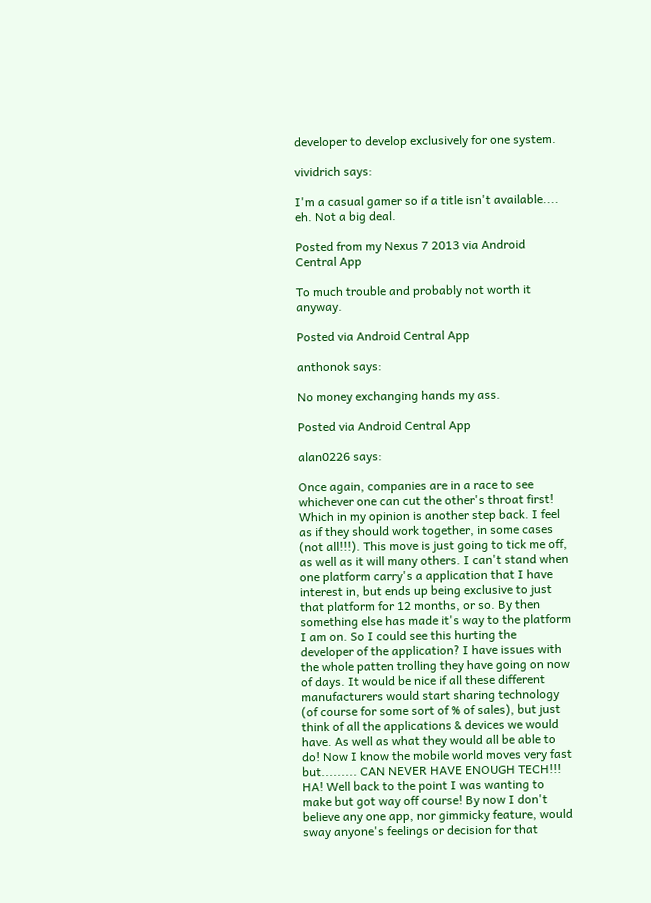developer to develop exclusively for one system.

vividrich says:

I'm a casual gamer so if a title isn't available.... eh. Not a big deal.

Posted from my Nexus 7 2013 via Android Central App

To much trouble and probably not worth it anyway.

Posted via Android Central App

anthonok says:

No money exchanging hands my ass.

Posted via Android Central App

alan0226 says:

Once again, companies are in a race to see whichever one can cut the other's throat first! Which in my opinion is another step back. I feel as if they should work together, in some cases (not all!!!). This move is just going to tick me off, as well as it will many others. I can't stand when one platform carry's a application that I have interest in, but ends up being exclusive to just that platform for 12 months, or so. By then something else has made it's way to the platform I am on. So I could see this hurting the developer of the application? I have issues with the whole patten trolling they have going on now of days. It would be nice if all these different manufacturers would start sharing technology (of course for some sort of % of sales), but just think of all the applications & devices we would have. As well as what they would all be able to do! Now I know the mobile world moves very fast but......... CAN NEVER HAVE ENOUGH TECH!!! HA! Well back to the point I was wanting to make but got way off course! By now I don't believe any one app, nor gimmicky feature, would sway anyone's feelings or decision for that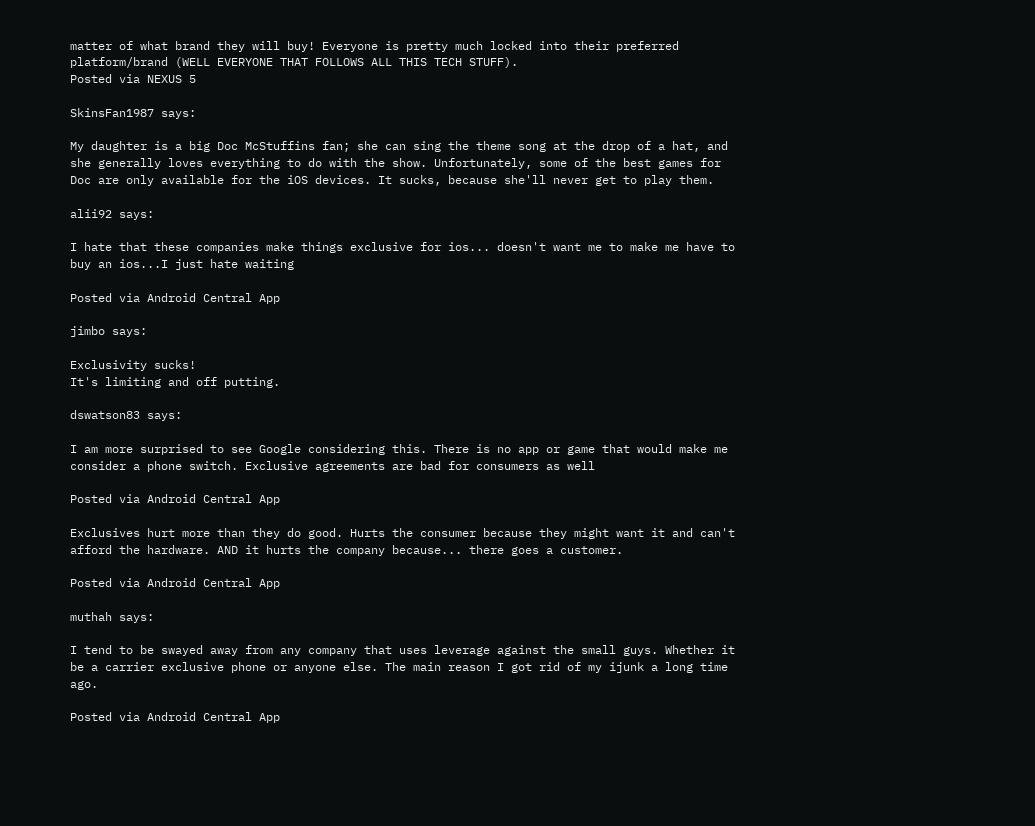matter of what brand they will buy! Everyone is pretty much locked into their preferred platform/brand (WELL EVERYONE THAT FOLLOWS ALL THIS TECH STUFF).
Posted via NEXUS 5

SkinsFan1987 says:

My daughter is a big Doc McStuffins fan; she can sing the theme song at the drop of a hat, and she generally loves everything to do with the show. Unfortunately, some of the best games for Doc are only available for the iOS devices. It sucks, because she'll never get to play them.

alii92 says:

I hate that these companies make things exclusive for ios... doesn't want me to make me have to buy an ios...I just hate waiting

Posted via Android Central App

jimbo says:

Exclusivity sucks!
It's limiting and off putting.

dswatson83 says:

I am more surprised to see Google considering this. There is no app or game that would make me consider a phone switch. Exclusive agreements are bad for consumers as well

Posted via Android Central App

Exclusives hurt more than they do good. Hurts the consumer because they might want it and can't afford the hardware. AND it hurts the company because... there goes a customer.

Posted via Android Central App

muthah says:

I tend to be swayed away from any company that uses leverage against the small guys. Whether it be a carrier exclusive phone or anyone else. The main reason I got rid of my ijunk a long time ago.

Posted via Android Central App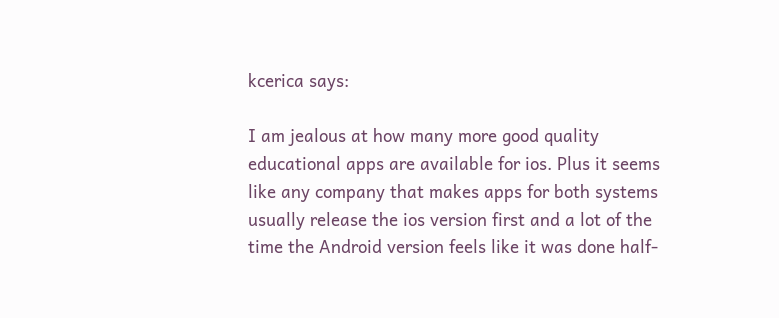kcerica says:

I am jealous at how many more good quality educational apps are available for ios. Plus it seems like any company that makes apps for both systems usually release the ios version first and a lot of the time the Android version feels like it was done half-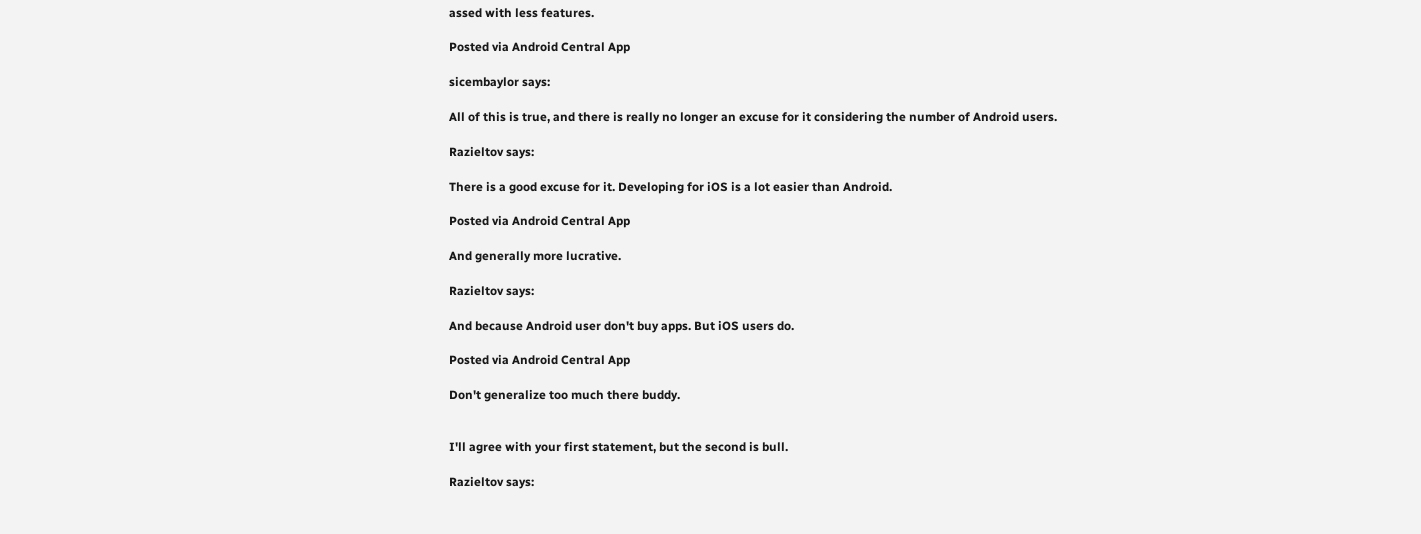assed with less features.

Posted via Android Central App

sicembaylor says:

All of this is true, and there is really no longer an excuse for it considering the number of Android users.

Razieltov says:

There is a good excuse for it. Developing for iOS is a lot easier than Android.

Posted via Android Central App

And generally more lucrative.

Razieltov says:

And because Android user don't buy apps. But iOS users do.

Posted via Android Central App

Don't generalize too much there buddy.


I'll agree with your first statement, but the second is bull.

Razieltov says: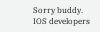Sorry buddy. IOS developers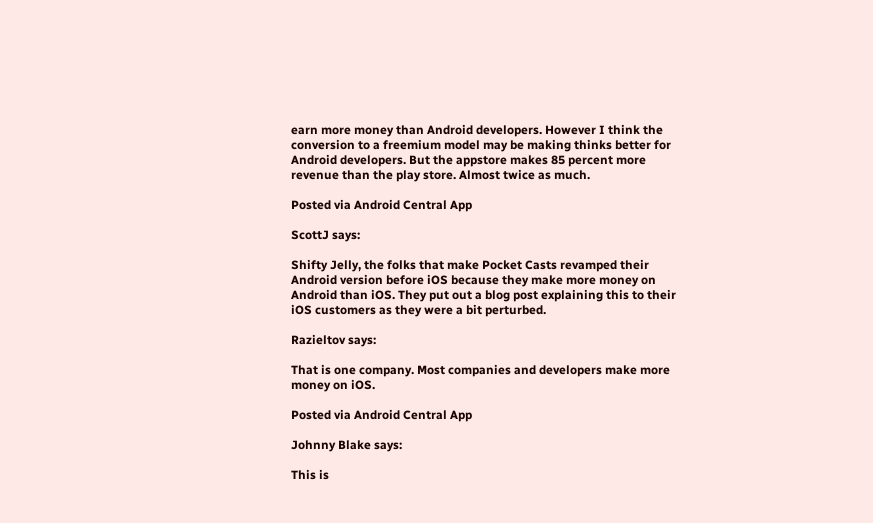earn more money than Android developers. However I think the conversion to a freemium model may be making thinks better for Android developers. But the appstore makes 85 percent more revenue than the play store. Almost twice as much.

Posted via Android Central App

ScottJ says:

Shifty Jelly, the folks that make Pocket Casts revamped their Android version before iOS because they make more money on Android than iOS. They put out a blog post explaining this to their iOS customers as they were a bit perturbed.

Razieltov says:

That is one company. Most companies and developers make more money on iOS.

Posted via Android Central App

Johnny Blake says:

This is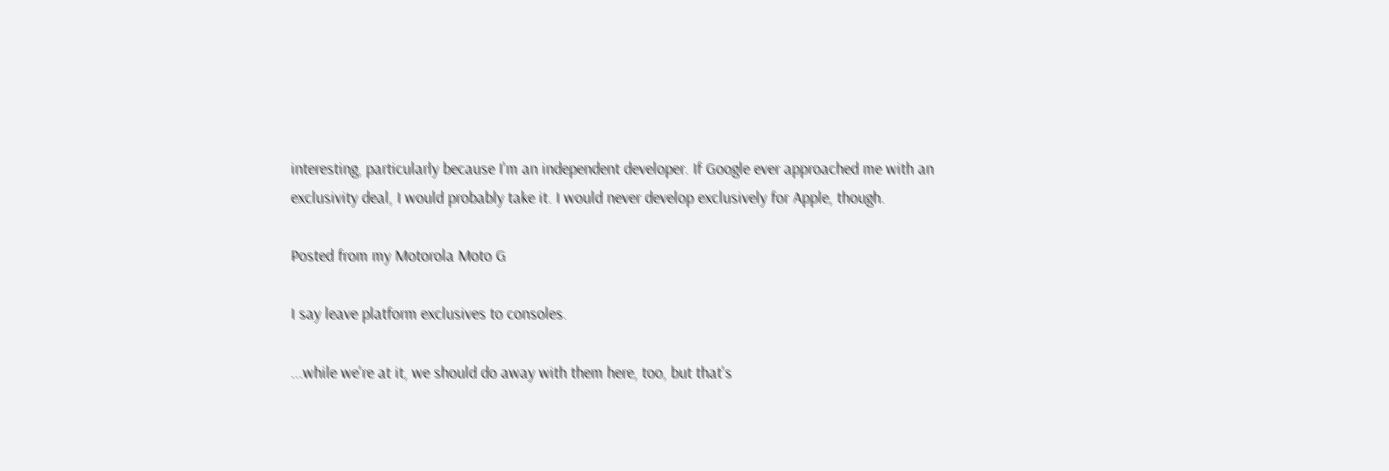interesting, particularly because I'm an independent developer. If Google ever approached me with an exclusivity deal, I would probably take it. I would never develop exclusively for Apple, though.

Posted from my Motorola Moto G

I say leave platform exclusives to consoles.

...while we're at it, we should do away with them here, too, but that's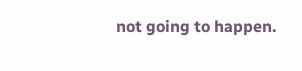not going to happen.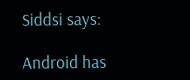Siddsi says:

Android has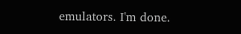emulators. I'm done.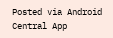Posted via Android Central App